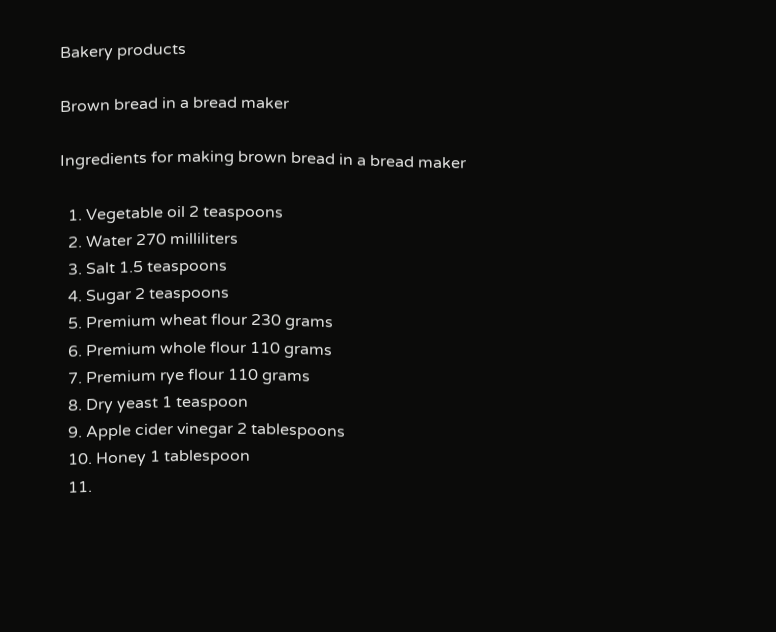Bakery products

Brown bread in a bread maker

Ingredients for making brown bread in a bread maker

  1. Vegetable oil 2 teaspoons
  2. Water 270 milliliters
  3. Salt 1.5 teaspoons
  4. Sugar 2 teaspoons
  5. Premium wheat flour 230 grams
  6. Premium whole flour 110 grams
  7. Premium rye flour 110 grams
  8. Dry yeast 1 teaspoon
  9. Apple cider vinegar 2 tablespoons
  10. Honey 1 tablespoon
  11.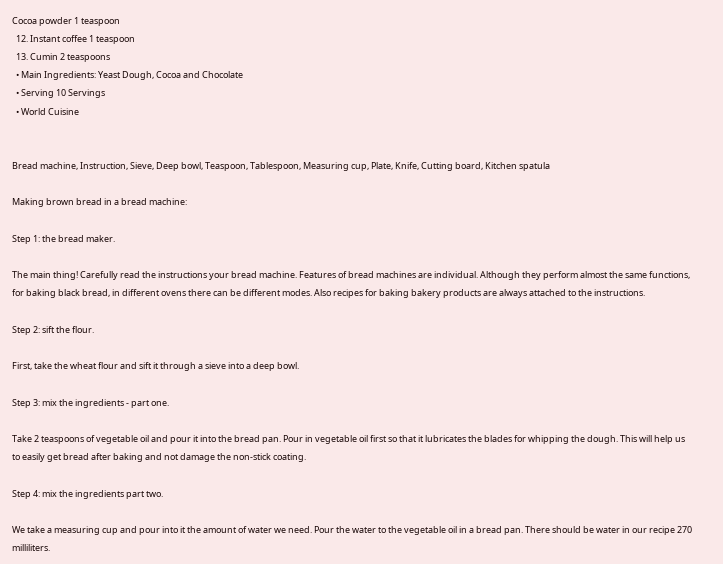Cocoa powder 1 teaspoon
  12. Instant coffee 1 teaspoon
  13. Cumin 2 teaspoons
  • Main Ingredients: Yeast Dough, Cocoa and Chocolate
  • Serving 10 Servings
  • World Cuisine


Bread machine, Instruction, Sieve, Deep bowl, Teaspoon, Tablespoon, Measuring cup, Plate, Knife, Cutting board, Kitchen spatula

Making brown bread in a bread machine:

Step 1: the bread maker.

The main thing! Carefully read the instructions your bread machine. Features of bread machines are individual. Although they perform almost the same functions, for baking black bread, in different ovens there can be different modes. Also recipes for baking bakery products are always attached to the instructions.

Step 2: sift the flour.

First, take the wheat flour and sift it through a sieve into a deep bowl.

Step 3: mix the ingredients - part one.

Take 2 teaspoons of vegetable oil and pour it into the bread pan. Pour in vegetable oil first so that it lubricates the blades for whipping the dough. This will help us to easily get bread after baking and not damage the non-stick coating.

Step 4: mix the ingredients part two.

We take a measuring cup and pour into it the amount of water we need. Pour the water to the vegetable oil in a bread pan. There should be water in our recipe 270 milliliters.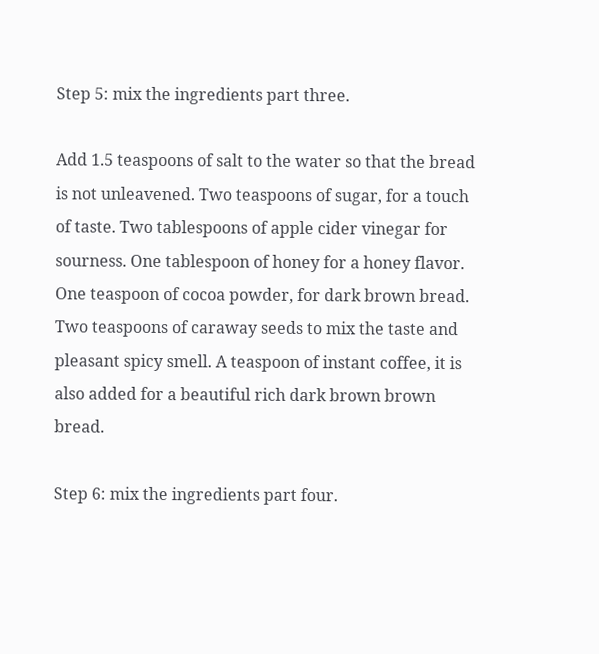Step 5: mix the ingredients part three.

Add 1.5 teaspoons of salt to the water so that the bread is not unleavened. Two teaspoons of sugar, for a touch of taste. Two tablespoons of apple cider vinegar for sourness. One tablespoon of honey for a honey flavor. One teaspoon of cocoa powder, for dark brown bread. Two teaspoons of caraway seeds to mix the taste and pleasant spicy smell. A teaspoon of instant coffee, it is also added for a beautiful rich dark brown brown bread.

Step 6: mix the ingredients part four.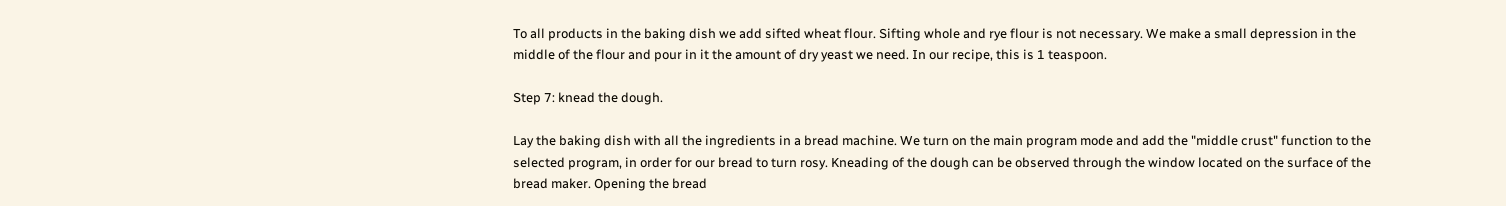To all products in the baking dish we add sifted wheat flour. Sifting whole and rye flour is not necessary. We make a small depression in the middle of the flour and pour in it the amount of dry yeast we need. In our recipe, this is 1 teaspoon.

Step 7: knead the dough.

Lay the baking dish with all the ingredients in a bread machine. We turn on the main program mode and add the "middle crust" function to the selected program, in order for our bread to turn rosy. Kneading of the dough can be observed through the window located on the surface of the bread maker. Opening the bread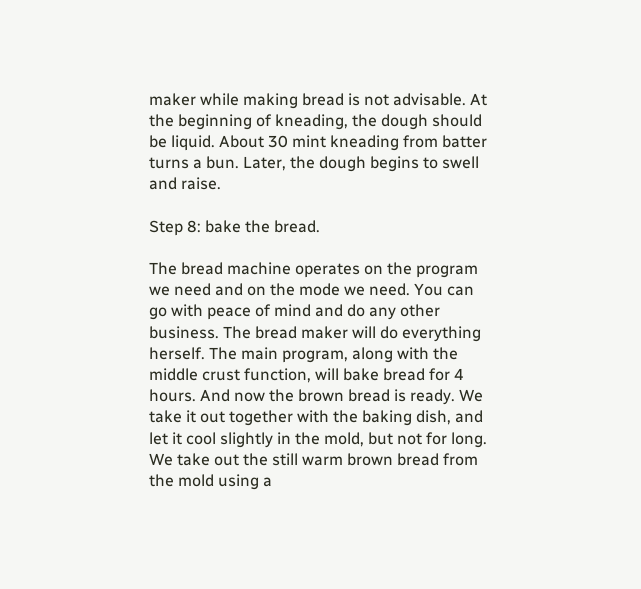maker while making bread is not advisable. At the beginning of kneading, the dough should be liquid. About 30 mint kneading from batter turns a bun. Later, the dough begins to swell and raise.

Step 8: bake the bread.

The bread machine operates on the program we need and on the mode we need. You can go with peace of mind and do any other business. The bread maker will do everything herself. The main program, along with the middle crust function, will bake bread for 4 hours. And now the brown bread is ready. We take it out together with the baking dish, and let it cool slightly in the mold, but not for long. We take out the still warm brown bread from the mold using a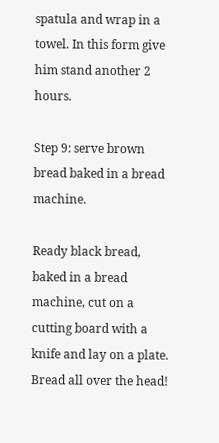spatula and wrap in a towel. In this form give him stand another 2 hours.

Step 9: serve brown bread baked in a bread machine.

Ready black bread, baked in a bread machine, cut on a cutting board with a knife and lay on a plate. Bread all over the head!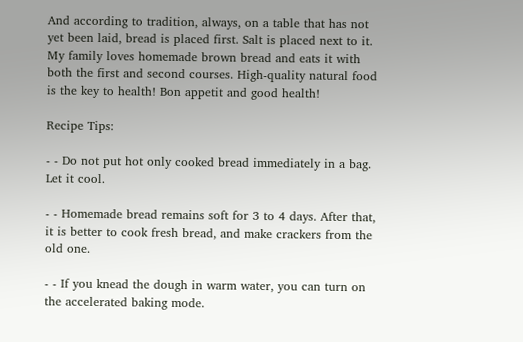And according to tradition, always, on a table that has not yet been laid, bread is placed first. Salt is placed next to it. My family loves homemade brown bread and eats it with both the first and second courses. High-quality natural food is the key to health! Bon appetit and good health!

Recipe Tips:

- - Do not put hot only cooked bread immediately in a bag. Let it cool.

- - Homemade bread remains soft for 3 to 4 days. After that, it is better to cook fresh bread, and make crackers from the old one.

- - If you knead the dough in warm water, you can turn on the accelerated baking mode.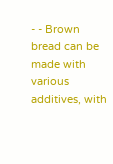- - Brown bread can be made with various additives, with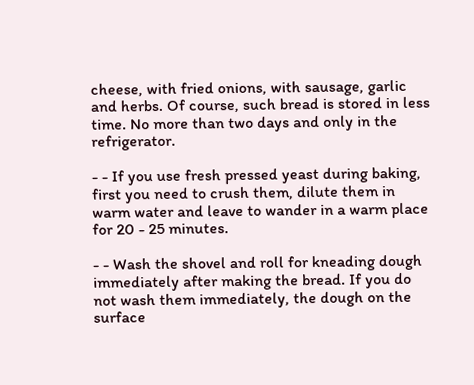cheese, with fried onions, with sausage, garlic and herbs. Of course, such bread is stored in less time. No more than two days and only in the refrigerator.

- - If you use fresh pressed yeast during baking, first you need to crush them, dilute them in warm water and leave to wander in a warm place for 20 - 25 minutes.

- - Wash the shovel and roll for kneading dough immediately after making the bread. If you do not wash them immediately, the dough on the surface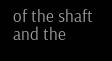of the shaft and the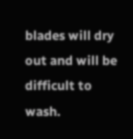blades will dry out and will be difficult to wash.